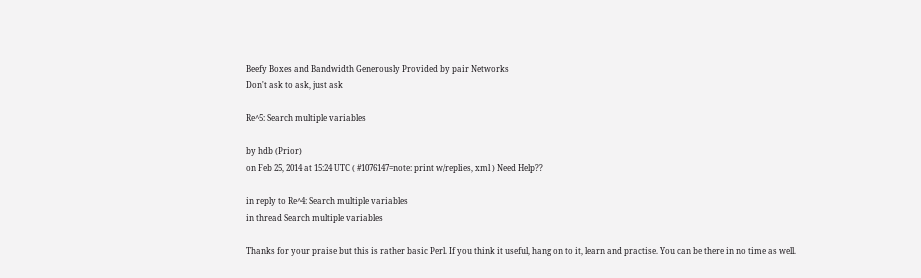Beefy Boxes and Bandwidth Generously Provided by pair Networks
Don't ask to ask, just ask

Re^5: Search multiple variables

by hdb (Prior)
on Feb 25, 2014 at 15:24 UTC ( #1076147=note: print w/replies, xml ) Need Help??

in reply to Re^4: Search multiple variables
in thread Search multiple variables

Thanks for your praise but this is rather basic Perl. If you think it useful, hang on to it, learn and practise. You can be there in no time as well.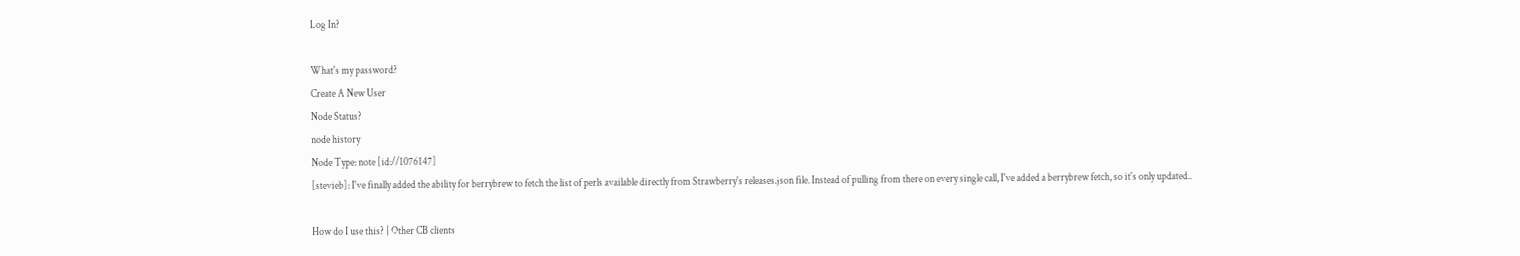Log In?

What's my password?
Create A New User
Node Status?
node history
Node Type: note [id://1076147]
[stevieb]: I've finally added the ability for berrybrew to fetch the list of perls available directly from Strawberry's releases.json file. Instead of pulling from there on every single call, I've added a berrybrew fetch, so it's only updated..

How do I use this? | Other CB clients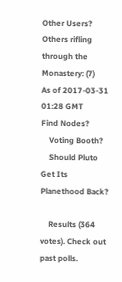Other Users?
Others rifling through the Monastery: (7)
As of 2017-03-31 01:28 GMT
Find Nodes?
    Voting Booth?
    Should Pluto Get Its Planethood Back?

    Results (364 votes). Check out past polls.